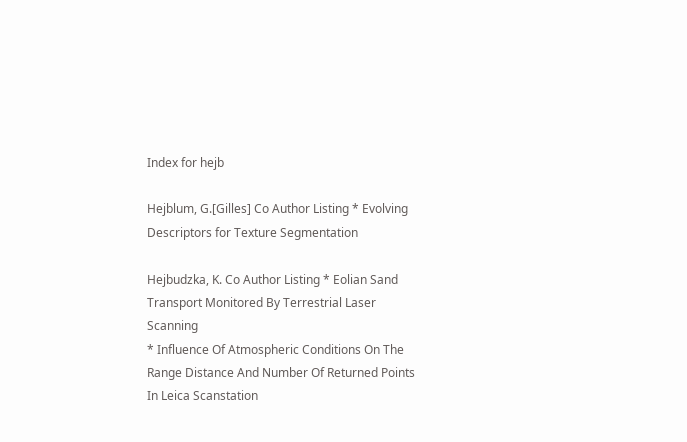Index for hejb

Hejblum, G.[Gilles] Co Author Listing * Evolving Descriptors for Texture Segmentation

Hejbudzka, K. Co Author Listing * Eolian Sand Transport Monitored By Terrestrial Laser Scanning
* Influence Of Atmospheric Conditions On The Range Distance And Number Of Returned Points In Leica Scanstation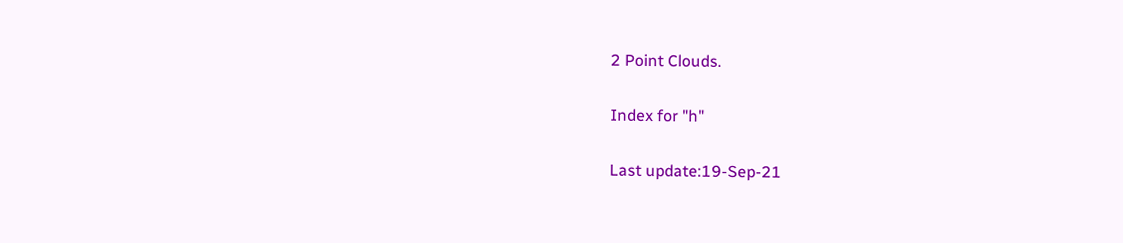2 Point Clouds.

Index for "h"

Last update:19-Sep-21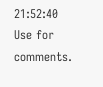21:52:40
Use for comments.